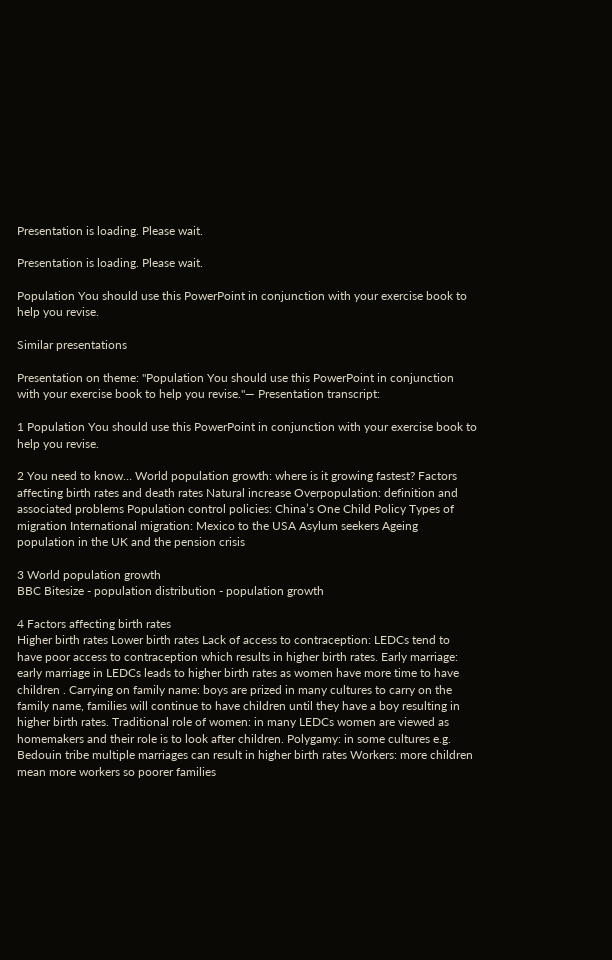Presentation is loading. Please wait.

Presentation is loading. Please wait.

Population You should use this PowerPoint in conjunction with your exercise book to help you revise.

Similar presentations

Presentation on theme: "Population You should use this PowerPoint in conjunction with your exercise book to help you revise."— Presentation transcript:

1 Population You should use this PowerPoint in conjunction with your exercise book to help you revise.

2 You need to know… World population growth: where is it growing fastest? Factors affecting birth rates and death rates Natural increase Overpopulation: definition and associated problems Population control policies: China’s One Child Policy Types of migration International migration: Mexico to the USA Asylum seekers Ageing population in the UK and the pension crisis

3 World population growth
BBC Bitesize - population distribution - population growth

4 Factors affecting birth rates
Higher birth rates Lower birth rates Lack of access to contraception: LEDCs tend to have poor access to contraception which results in higher birth rates. Early marriage: early marriage in LEDCs leads to higher birth rates as women have more time to have children . Carrying on family name: boys are prized in many cultures to carry on the family name, families will continue to have children until they have a boy resulting in higher birth rates. Traditional role of women: in many LEDCs women are viewed as homemakers and their role is to look after children. Polygamy: in some cultures e.g. Bedouin tribe multiple marriages can result in higher birth rates Workers: more children mean more workers so poorer families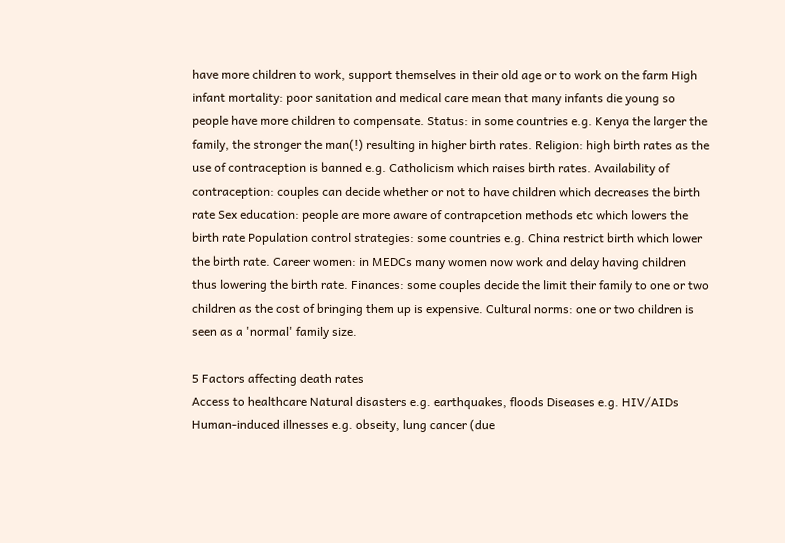have more children to work, support themselves in their old age or to work on the farm High infant mortality: poor sanitation and medical care mean that many infants die young so people have more children to compensate. Status: in some countries e.g. Kenya the larger the family, the stronger the man(!) resulting in higher birth rates. Religion: high birth rates as the use of contraception is banned e.g. Catholicism which raises birth rates. Availability of contraception: couples can decide whether or not to have children which decreases the birth rate Sex education: people are more aware of contrapcetion methods etc which lowers the birth rate Population control strategies: some countries e.g. China restrict birth which lower the birth rate. Career women: in MEDCs many women now work and delay having children thus lowering the birth rate. Finances: some couples decide the limit their family to one or two children as the cost of bringing them up is expensive. Cultural norms: one or two children is seen as a 'normal' family size.

5 Factors affecting death rates
Access to healthcare Natural disasters e.g. earthquakes, floods Diseases e.g. HIV/AIDs Human-induced illnesses e.g. obseity, lung cancer (due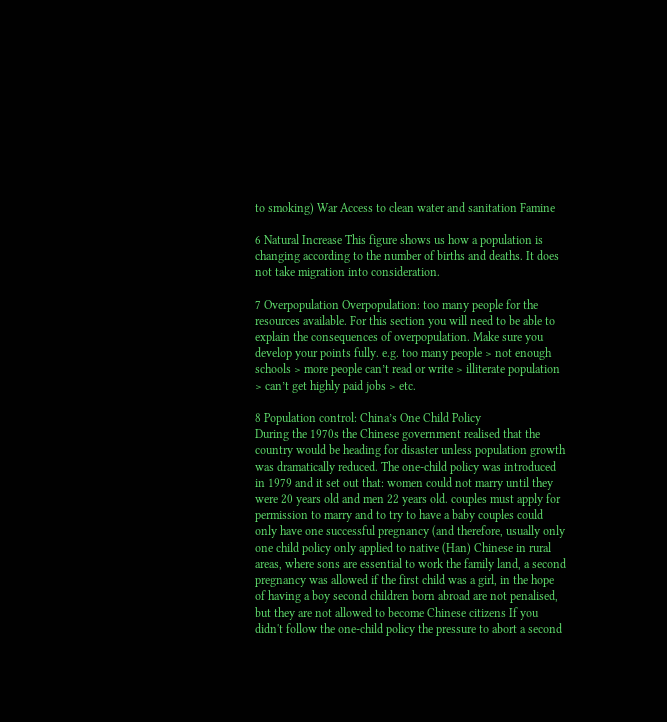to smoking) War Access to clean water and sanitation Famine

6 Natural Increase This figure shows us how a population is changing according to the number of births and deaths. It does not take migration into consideration.

7 Overpopulation Overpopulation: too many people for the resources available. For this section you will need to be able to explain the consequences of overpopulation. Make sure you develop your points fully. e.g. too many people > not enough schools > more people can’t read or write > illiterate population > can’t get highly paid jobs > etc.

8 Population control: China’s One Child Policy
During the 1970s the Chinese government realised that the country would be heading for disaster unless population growth was dramatically reduced. The one-child policy was introduced in 1979 and it set out that: women could not marry until they were 20 years old and men 22 years old. couples must apply for permission to marry and to try to have a baby couples could only have one successful pregnancy (and therefore, usually only one child policy only applied to native (Han) Chinese in rural areas, where sons are essential to work the family land, a second pregnancy was allowed if the first child was a girl, in the hope of having a boy second children born abroad are not penalised, but they are not allowed to become Chinese citizens If you didn't follow the one-child policy the pressure to abort a second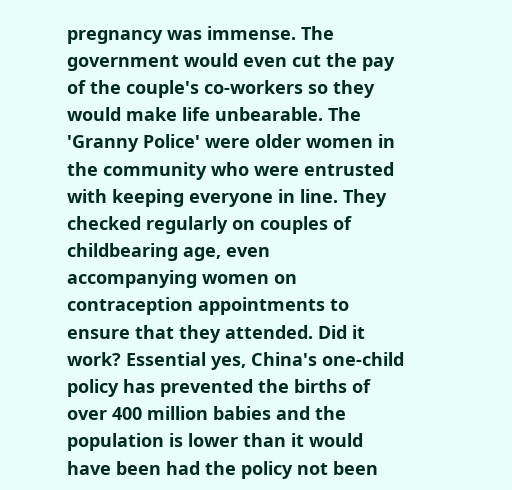pregnancy was immense. The government would even cut the pay of the couple's co-workers so they would make life unbearable. The 'Granny Police' were older women in the community who were entrusted with keeping everyone in line. They checked regularly on couples of childbearing age, even accompanying women on contraception appointments to ensure that they attended. Did it work? Essential yes, China's one-child policy has prevented the births of over 400 million babies and the population is lower than it would have been had the policy not been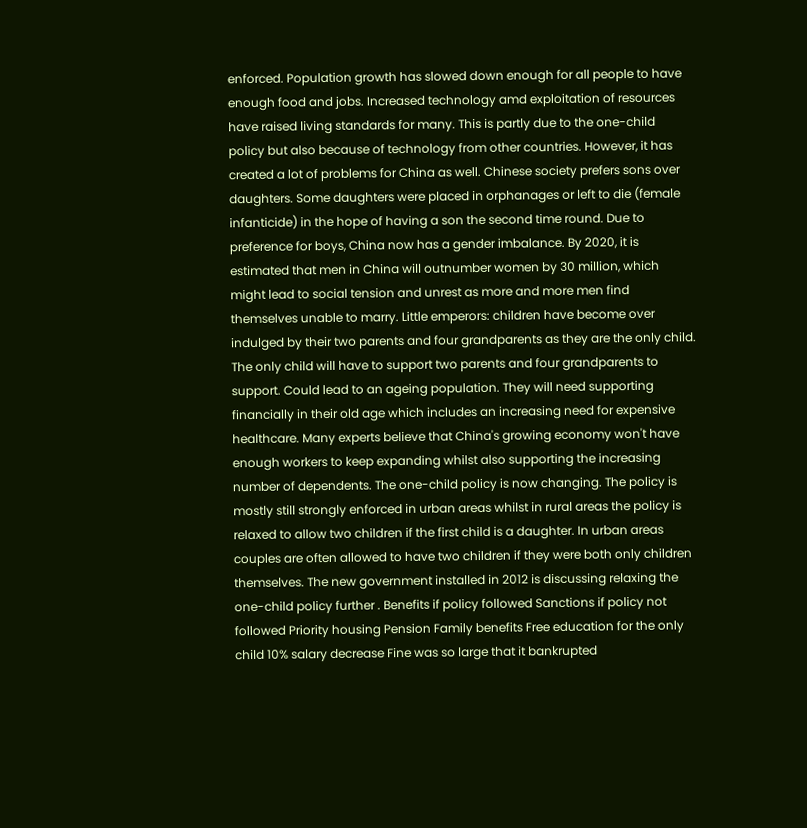enforced. Population growth has slowed down enough for all people to have enough food and jobs. Increased technology amd exploitation of resources have raised living standards for many. This is partly due to the one-child policy but also because of technology from other countries. However, it has created a lot of problems for China as well. Chinese society prefers sons over daughters. Some daughters were placed in orphanages or left to die (female infanticide) in the hope of having a son the second time round. Due to preference for boys, China now has a gender imbalance. By 2020, it is estimated that men in China will outnumber women by 30 million, which might lead to social tension and unrest as more and more men find themselves unable to marry. Little emperors: children have become over indulged by their two parents and four grandparents as they are the only child. The only child will have to support two parents and four grandparents to support. Could lead to an ageing population. They will need supporting financially in their old age which includes an increasing need for expensive healthcare. Many experts believe that China's growing economy won't have enough workers to keep expanding whilst also supporting the increasing number of dependents. The one-child policy is now changing. The policy is mostly still strongly enforced in urban areas whilst in rural areas the policy is relaxed to allow two children if the first child is a daughter. In urban areas couples are often allowed to have two children if they were both only children themselves. The new government installed in 2012 is discussing relaxing the one-child policy further . Benefits if policy followed Sanctions if policy not followed Priority housing Pension Family benefits Free education for the only child 10% salary decrease Fine was so large that it bankrupted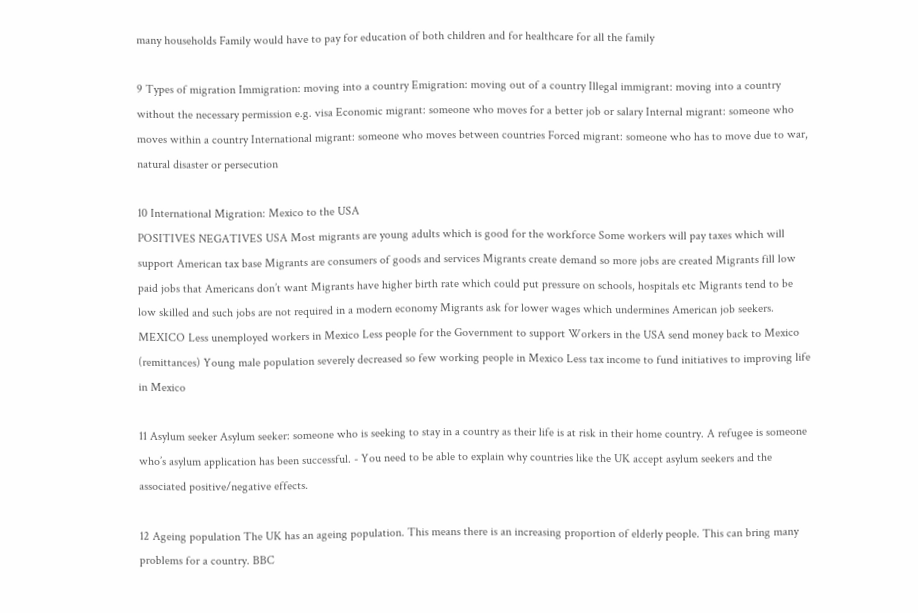many households Family would have to pay for education of both children and for healthcare for all the family

9 Types of migration Immigration: moving into a country Emigration: moving out of a country Illegal immigrant: moving into a country without the necessary permission e.g. visa Economic migrant: someone who moves for a better job or salary Internal migrant: someone who moves within a country International migrant: someone who moves between countries Forced migrant: someone who has to move due to war, natural disaster or persecution

10 International Migration: Mexico to the USA
POSITIVES NEGATIVES USA Most migrants are young adults which is good for the workforce Some workers will pay taxes which will support American tax base Migrants are consumers of goods and services Migrants create demand so more jobs are created Migrants fill low paid jobs that Americans don’t want Migrants have higher birth rate which could put pressure on schools, hospitals etc Migrants tend to be low skilled and such jobs are not required in a modern economy Migrants ask for lower wages which undermines American job seekers. MEXICO Less unemployed workers in Mexico Less people for the Government to support Workers in the USA send money back to Mexico (remittances) Young male population severely decreased so few working people in Mexico Less tax income to fund initiatives to improving life in Mexico

11 Asylum seeker Asylum seeker: someone who is seeking to stay in a country as their life is at risk in their home country. A refugee is someone who’s asylum application has been successful. - You need to be able to explain why countries like the UK accept asylum seekers and the associated positive/negative effects.

12 Ageing population The UK has an ageing population. This means there is an increasing proportion of elderly people. This can bring many problems for a country. BBC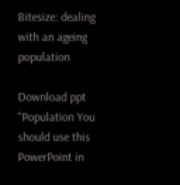Bitesize: dealing with an ageing population

Download ppt "Population You should use this PowerPoint in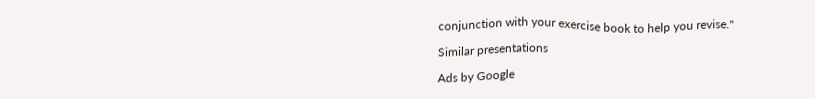conjunction with your exercise book to help you revise."

Similar presentations

Ads by Google